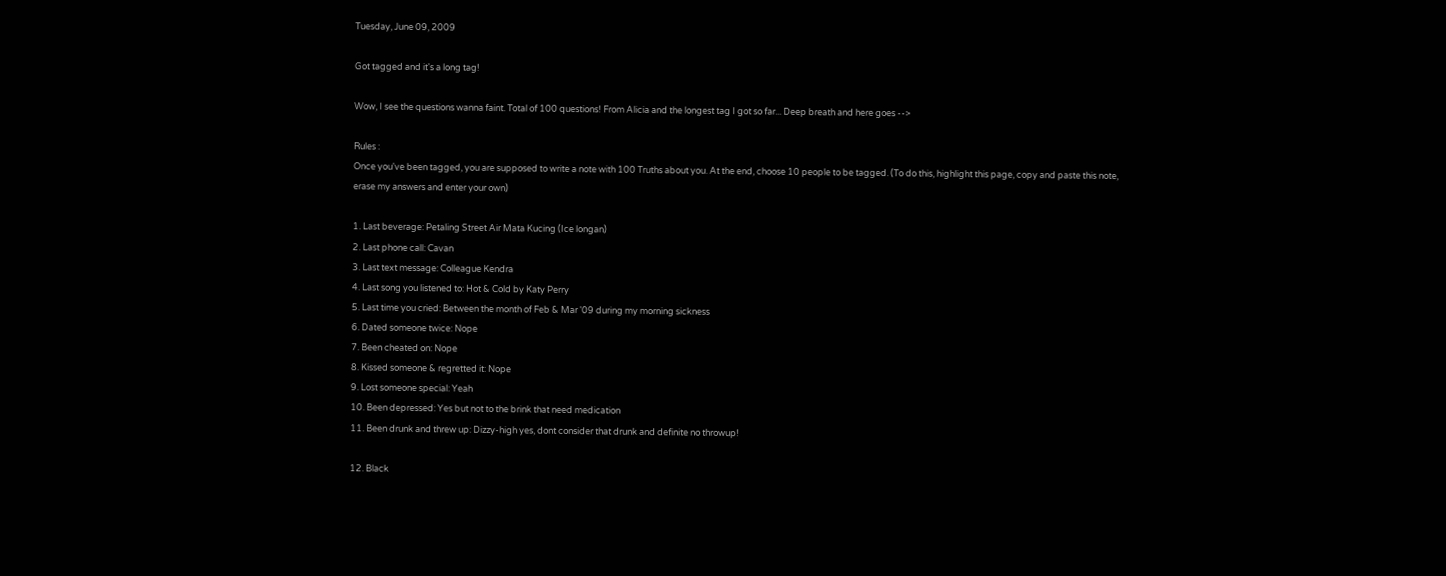Tuesday, June 09, 2009

Got tagged and it's a long tag!

Wow, I see the questions wanna faint. Total of 100 questions! From Alicia and the longest tag I got so far... Deep breath and here goes -->

Rules :
Once you've been tagged, you are supposed to write a note with 100 Truths about you. At the end, choose 10 people to be tagged. (To do this, highlight this page, copy and paste this note, erase my answers and enter your own)

1. Last beverage: Petaling Street Air Mata Kucing (Ice longan)
2. Last phone call: Cavan
3. Last text message: Colleague Kendra
4. Last song you listened to: Hot & Cold by Katy Perry
5. Last time you cried: Between the month of Feb & Mar '09 during my morning sickness
6. Dated someone twice: Nope
7. Been cheated on: Nope
8. Kissed someone & regretted it: Nope
9. Lost someone special: Yeah
10. Been depressed: Yes but not to the brink that need medication
11. Been drunk and threw up: Dizzy-high yes, dont consider that drunk and definite no throwup!

12. Black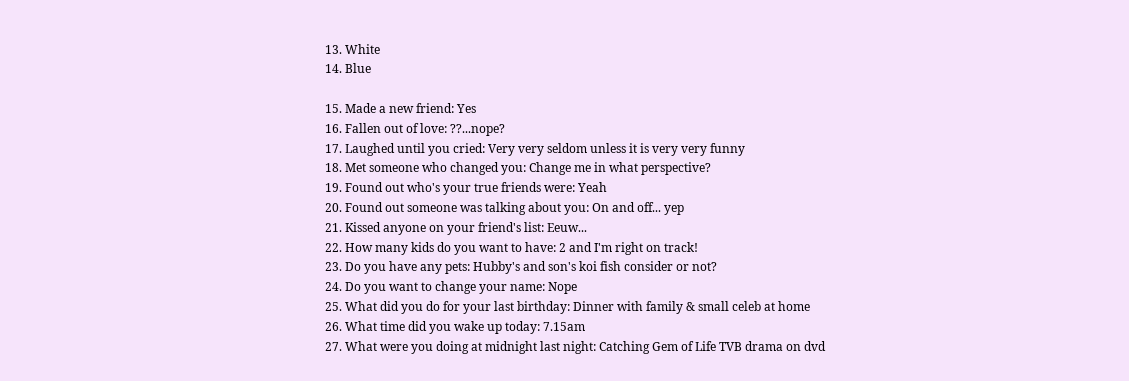13. White
14. Blue

15. Made a new friend: Yes
16. Fallen out of love: ??...nope?
17. Laughed until you cried: Very very seldom unless it is very very funny
18. Met someone who changed you: Change me in what perspective?
19. Found out who's your true friends were: Yeah
20. Found out someone was talking about you: On and off... yep
21. Kissed anyone on your friend's list: Eeuw...
22. How many kids do you want to have: 2 and I'm right on track!
23. Do you have any pets: Hubby's and son's koi fish consider or not?
24. Do you want to change your name: Nope
25. What did you do for your last birthday: Dinner with family & small celeb at home
26. What time did you wake up today: 7.15am
27. What were you doing at midnight last night: Catching Gem of Life TVB drama on dvd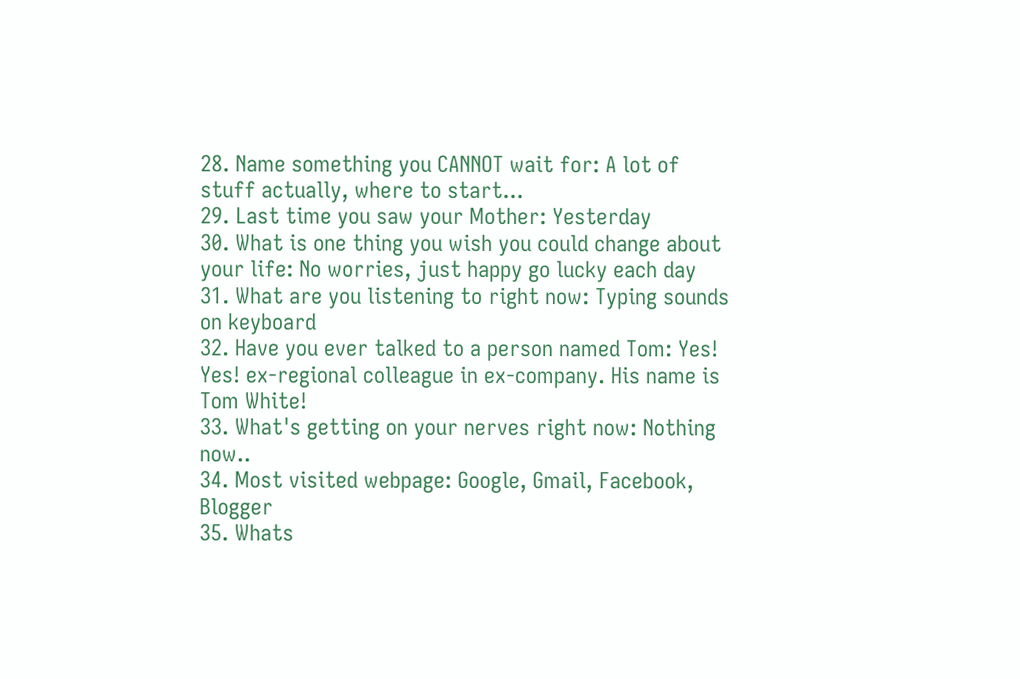28. Name something you CANNOT wait for: A lot of stuff actually, where to start...
29. Last time you saw your Mother: Yesterday
30. What is one thing you wish you could change about your life: No worries, just happy go lucky each day
31. What are you listening to right now: Typing sounds on keyboard
32. Have you ever talked to a person named Tom: Yes! Yes! ex-regional colleague in ex-company. His name is Tom White!
33. What's getting on your nerves right now: Nothing now..
34. Most visited webpage: Google, Gmail, Facebook, Blogger
35. Whats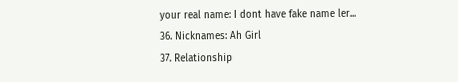your real name: I dont have fake name ler...
36. Nicknames: Ah Girl
37. Relationship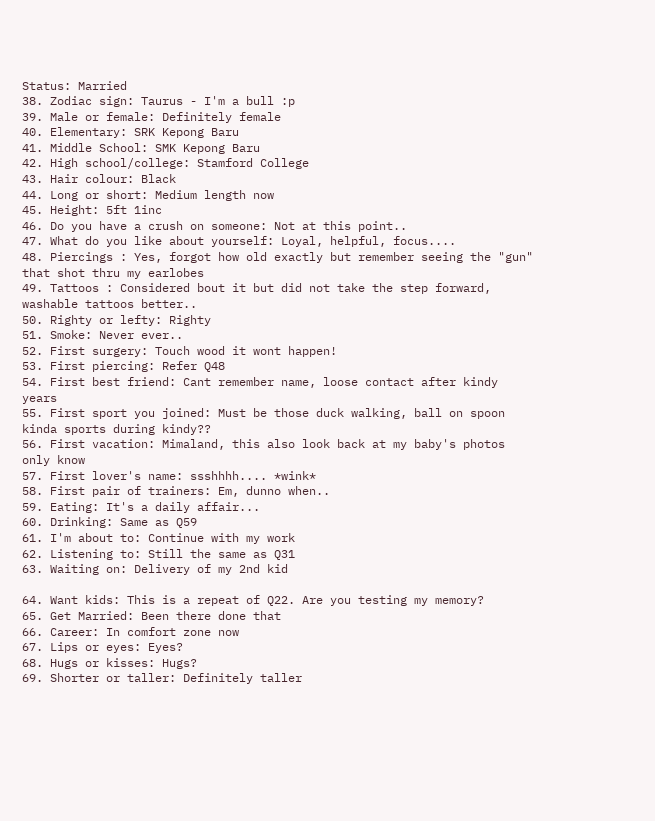Status: Married
38. Zodiac sign: Taurus - I'm a bull :p
39. Male or female: Definitely female
40. Elementary: SRK Kepong Baru
41. Middle School: SMK Kepong Baru
42. High school/college: Stamford College
43. Hair colour: Black
44. Long or short: Medium length now
45. Height: 5ft 1inc
46. Do you have a crush on someone: Not at this point..
47. What do you like about yourself: Loyal, helpful, focus....
48. Piercings : Yes, forgot how old exactly but remember seeing the "gun" that shot thru my earlobes
49. Tattoos : Considered bout it but did not take the step forward, washable tattoos better..
50. Righty or lefty: Righty
51. Smoke: Never ever..
52. First surgery: Touch wood it wont happen!
53. First piercing: Refer Q48
54. First best friend: Cant remember name, loose contact after kindy years
55. First sport you joined: Must be those duck walking, ball on spoon kinda sports during kindy??
56. First vacation: Mimaland, this also look back at my baby's photos only know
57. First lover's name: ssshhhh.... *wink*
58. First pair of trainers: Em, dunno when..
59. Eating: It's a daily affair...
60. Drinking: Same as Q59
61. I'm about to: Continue with my work
62. Listening to: Still the same as Q31
63. Waiting on: Delivery of my 2nd kid

64. Want kids: This is a repeat of Q22. Are you testing my memory?
65. Get Married: Been there done that
66. Career: In comfort zone now
67. Lips or eyes: Eyes?
68. Hugs or kisses: Hugs?
69. Shorter or taller: Definitely taller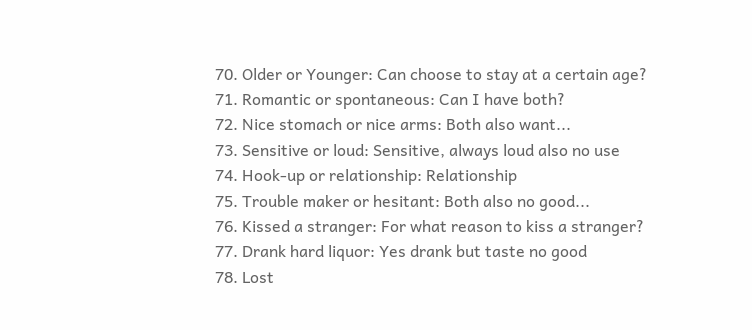70. Older or Younger: Can choose to stay at a certain age?
71. Romantic or spontaneous: Can I have both?
72. Nice stomach or nice arms: Both also want...
73. Sensitive or loud: Sensitive, always loud also no use
74. Hook-up or relationship: Relationship
75. Trouble maker or hesitant: Both also no good...
76. Kissed a stranger: For what reason to kiss a stranger?
77. Drank hard liquor: Yes drank but taste no good
78. Lost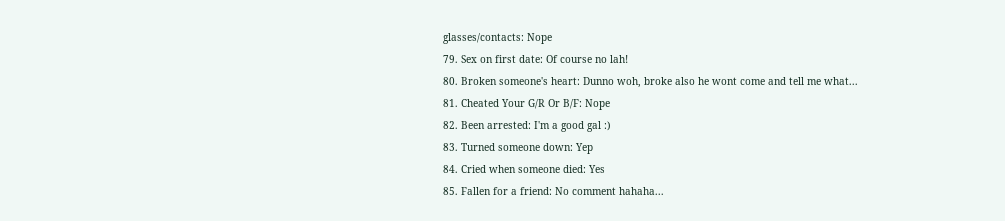glasses/contacts: Nope
79. Sex on first date: Of course no lah!
80. Broken someone's heart: Dunno woh, broke also he wont come and tell me what...
81. Cheated Your G/R Or B/F: Nope
82. Been arrested: I'm a good gal :)
83. Turned someone down: Yep
84. Cried when someone died: Yes
85. Fallen for a friend: No comment hahaha...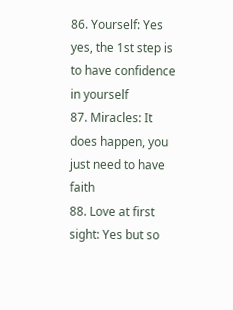86. Yourself: Yes yes, the 1st step is to have confidence in yourself
87. Miracles: It does happen, you just need to have faith
88. Love at first sight: Yes but so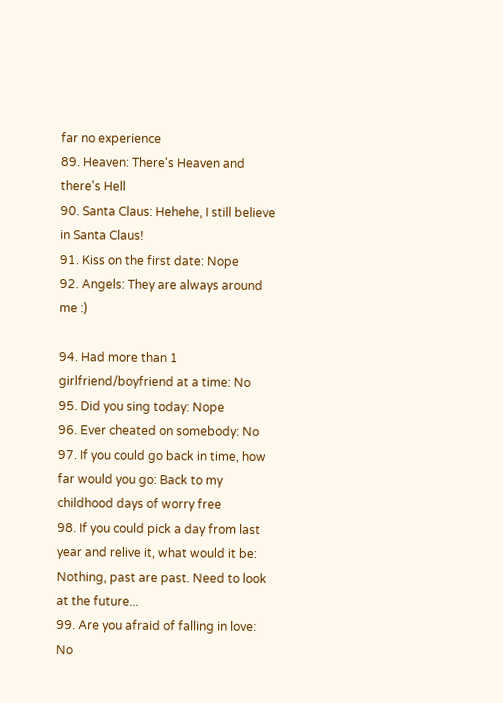far no experience
89. Heaven: There's Heaven and there's Hell
90. Santa Claus: Hehehe, I still believe in Santa Claus!
91. Kiss on the first date: Nope
92. Angels: They are always around me :)

94. Had more than 1 girlfriend/boyfriend at a time: No
95. Did you sing today: Nope
96. Ever cheated on somebody: No
97. If you could go back in time, how far would you go: Back to my childhood days of worry free
98. If you could pick a day from last year and relive it, what would it be: Nothing, past are past. Need to look at the future...
99. Are you afraid of falling in love: No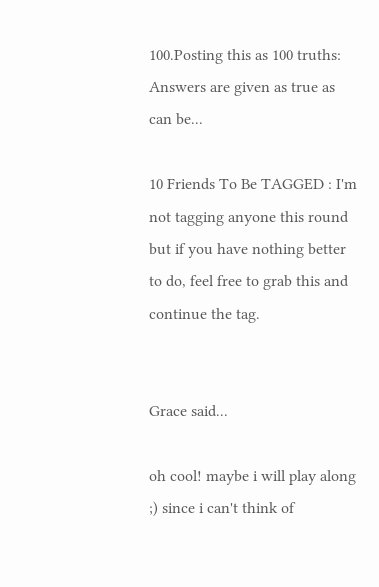100.Posting this as 100 truths: Answers are given as true as can be...

10 Friends To Be TAGGED : I'm not tagging anyone this round but if you have nothing better to do, feel free to grab this and continue the tag.


Grace said...

oh cool! maybe i will play along ;) since i can't think of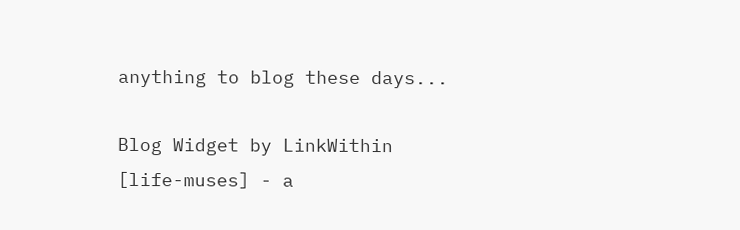anything to blog these days...

Blog Widget by LinkWithin
[life-muses] - a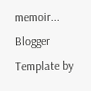memoir... Blogger Template by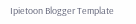Ipietoon Blogger Template